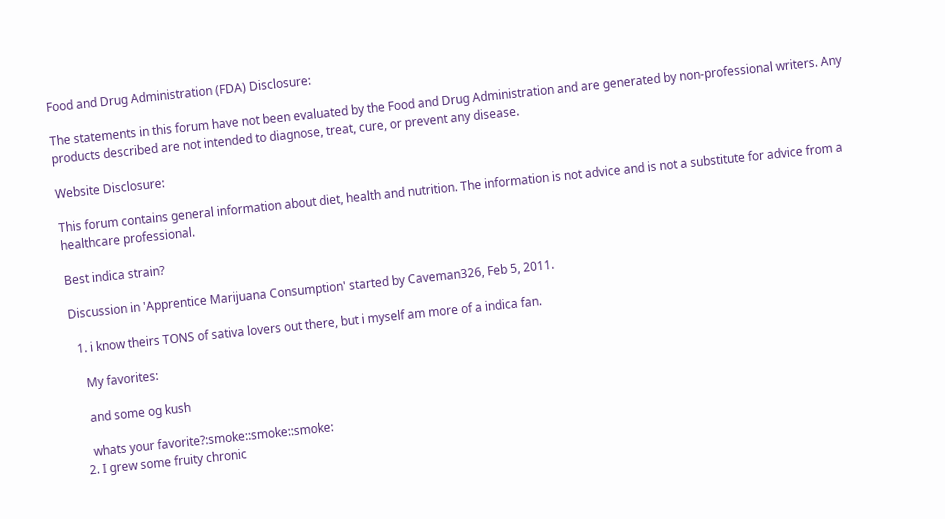Food and Drug Administration (FDA) Disclosure:

The statements in this forum have not been evaluated by the Food and Drug Administration and are generated by non-professional writers. Any products described are not intended to diagnose, treat, cure, or prevent any disease.

Website Disclosure:

This forum contains general information about diet, health and nutrition. The information is not advice and is not a substitute for advice from a healthcare professional.

Best indica strain?

Discussion in 'Apprentice Marijuana Consumption' started by Caveman326, Feb 5, 2011.

  1. i know theirs TONS of sativa lovers out there, but i myself am more of a indica fan.

    My favorites:

    and some og kush

    whats your favorite?:smoke::smoke::smoke:
  2. I grew some fruity chronic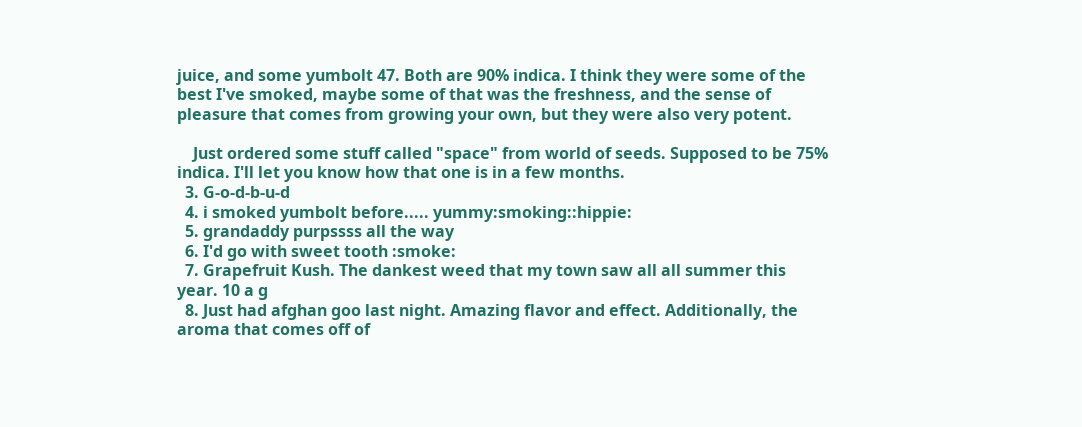juice, and some yumbolt 47. Both are 90% indica. I think they were some of the best I've smoked, maybe some of that was the freshness, and the sense of pleasure that comes from growing your own, but they were also very potent.

    Just ordered some stuff called "space" from world of seeds. Supposed to be 75% indica. I'll let you know how that one is in a few months.
  3. G-o-d-b-u-d
  4. i smoked yumbolt before..... yummy:smoking::hippie:
  5. grandaddy purpssss all the way
  6. I'd go with sweet tooth :smoke:
  7. Grapefruit Kush. The dankest weed that my town saw all all summer this year. 10 a g
  8. Just had afghan goo last night. Amazing flavor and effect. Additionally, the aroma that comes off of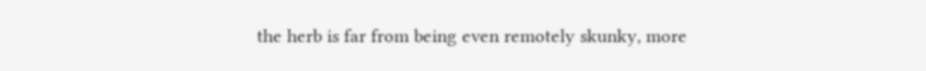the herb is far from being even remotely skunky, more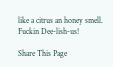like a citrus an honey smell. Fuckin Dee-lish-us!

Share This Page